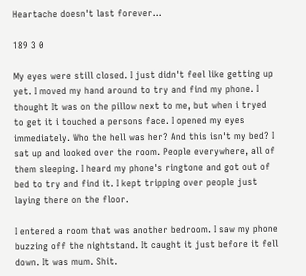Heartache doesn't last forever...

189 3 0

My eyes were still closed. I just didn't feel like getting up yet. I moved my hand around to try and find my phone. I thought It was on the pillow next to me, but when i tryed to get it i touched a persons face. I opened my eyes immediately. Who the hell was her? And this isn't my bed? I sat up and looked over the room. People everywhere, all of them sleeping. I heard my phone's ringtone and got out of bed to try and find it. I kept tripping over people just laying there on the floor.

I entered a room that was another bedroom. I saw my phone buzzing off the nightstand. It caught it just before it fell down. It was mum. Shit.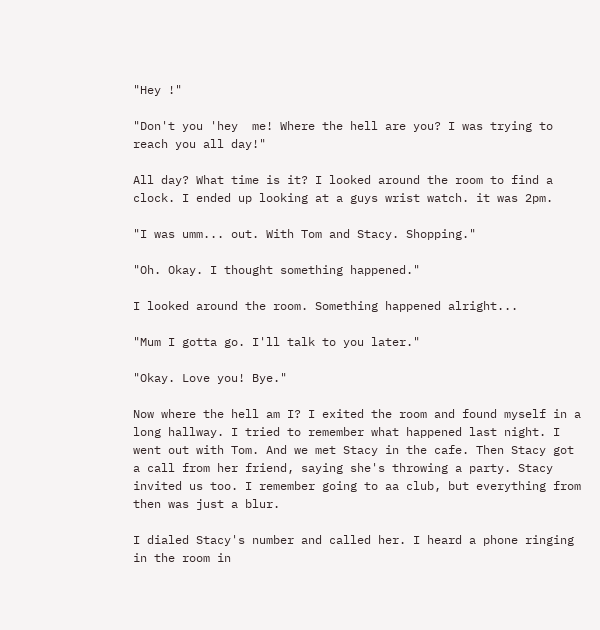"Hey !"

"Don't you 'hey  me! Where the hell are you? I was trying to reach you all day!"

All day? What time is it? I looked around the room to find a clock. I ended up looking at a guys wrist watch. it was 2pm.

"I was umm... out. With Tom and Stacy. Shopping."

"Oh. Okay. I thought something happened."

I looked around the room. Something happened alright...

"Mum I gotta go. I'll talk to you later."

"Okay. Love you! Bye."

Now where the hell am I? I exited the room and found myself in a long hallway. I tried to remember what happened last night. I went out with Tom. And we met Stacy in the cafe. Then Stacy got a call from her friend, saying she's throwing a party. Stacy invited us too. I remember going to aa club, but everything from then was just a blur.

I dialed Stacy's number and called her. I heard a phone ringing in the room in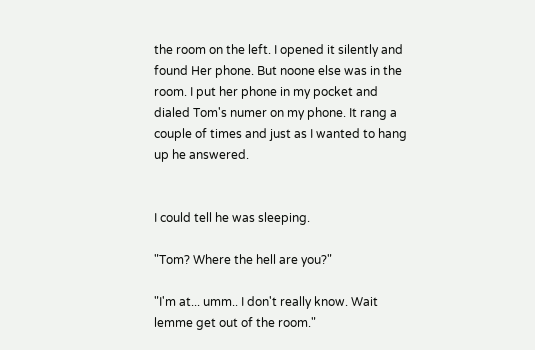the room on the left. I opened it silently and found Her phone. But noone else was in the room. I put her phone in my pocket and dialed Tom's numer on my phone. It rang a couple of times and just as I wanted to hang up he answered.


I could tell he was sleeping.

"Tom? Where the hell are you?"

"I'm at... umm.. I don't really know. Wait lemme get out of the room."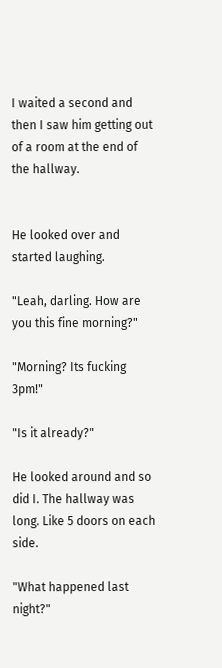I waited a second and then I saw him getting out of a room at the end of the hallway.


He looked over and started laughing.

"Leah, darling. How are you this fine morning?"

"Morning? Its fucking 3pm!"

"Is it already?"

He looked around and so did I. The hallway was long. Like 5 doors on each side.

"What happened last night?"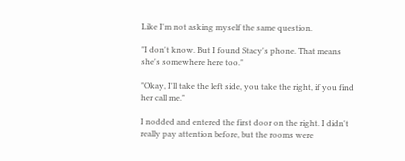Like I'm not asking myself the same question.

"I don't know. But I found Stacy's phone. That means she's somewhere here too."

"Okay, I'll take the left side, you take the right, if you find her call me."

I nodded and entered the first door on the right. I didn't really pay attention before, but the rooms were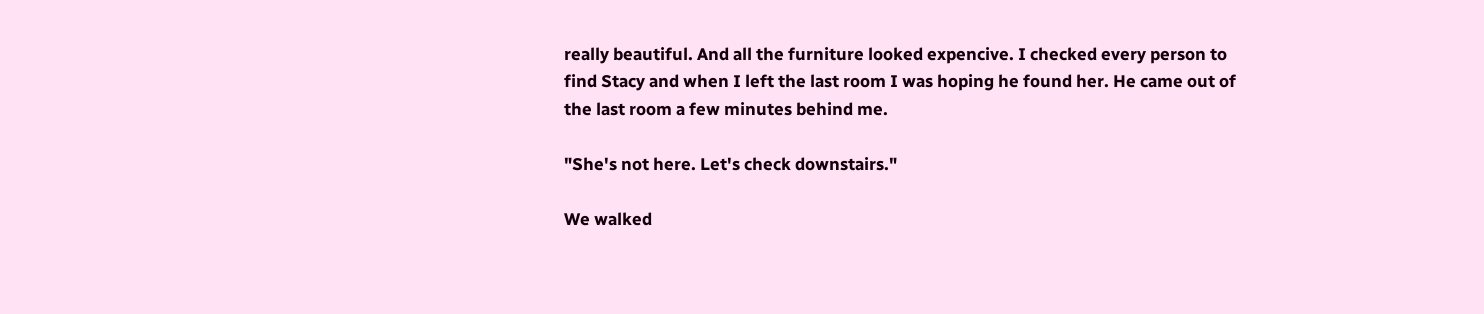really beautiful. And all the furniture looked expencive. I checked every person to find Stacy and when I left the last room I was hoping he found her. He came out of the last room a few minutes behind me.

"She's not here. Let's check downstairs."

We walked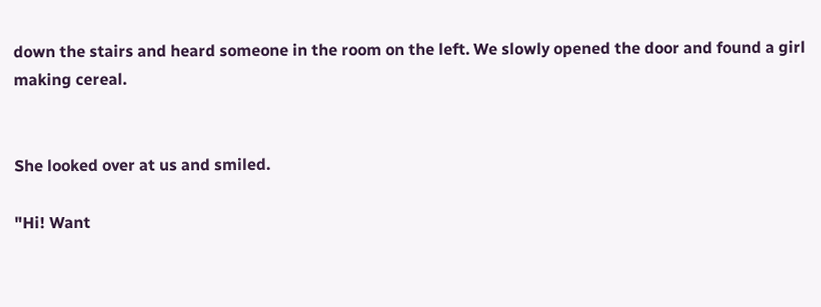down the stairs and heard someone in the room on the left. We slowly opened the door and found a girl making cereal.


She looked over at us and smiled.

"Hi! Want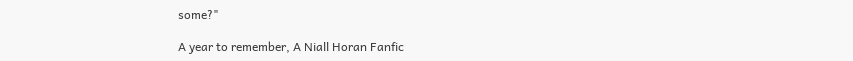some?"

A year to remember, A Niall Horan Fanfic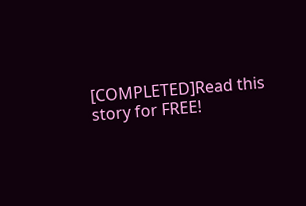[COMPLETED]Read this story for FREE!